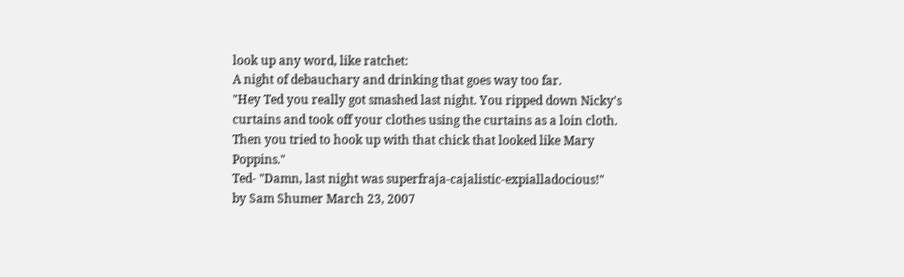look up any word, like ratchet:
A night of debauchary and drinking that goes way too far.
"Hey Ted you really got smashed last night. You ripped down Nicky's curtains and took off your clothes using the curtains as a loin cloth. Then you tried to hook up with that chick that looked like Mary Poppins."
Ted- "Damn, last night was superfraja-cajalistic-expialladocious!"
by Sam Shumer March 23, 2007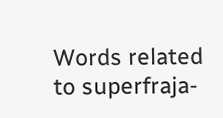Words related to superfraja-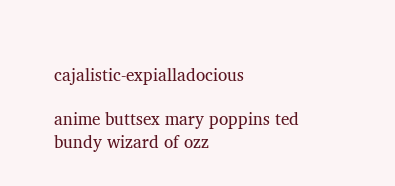cajalistic-expialladocious

anime buttsex mary poppins ted bundy wizard of ozz